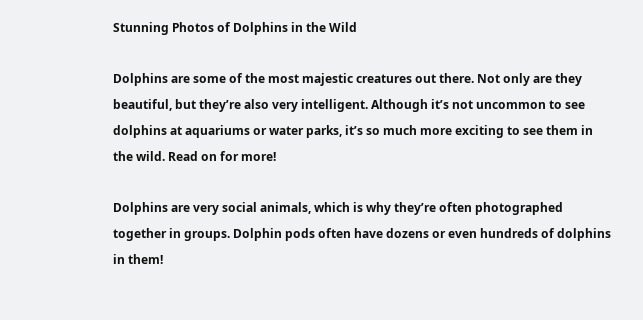Stunning Photos of Dolphins in the Wild

Dolphins are some of the most majestic creatures out there. Not only are they beautiful, but they’re also very intelligent. Although it’s not uncommon to see dolphins at aquariums or water parks, it’s so much more exciting to see them in the wild. Read on for more!

Dolphins are very social animals, which is why they’re often photographed together in groups. Dolphin pods often have dozens or even hundreds of dolphins in them!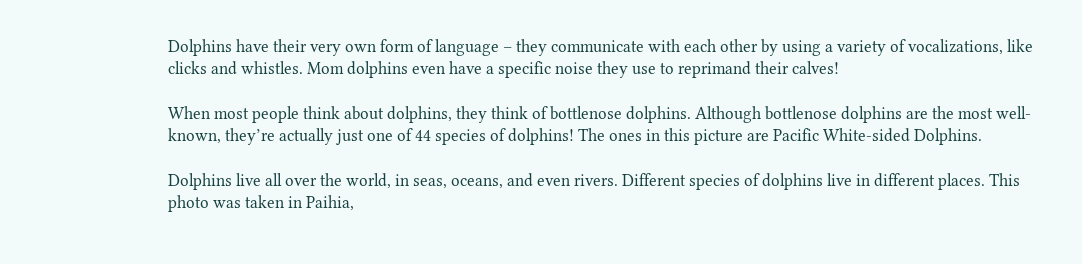Dolphins have their very own form of language – they communicate with each other by using a variety of vocalizations, like clicks and whistles. Mom dolphins even have a specific noise they use to reprimand their calves!

When most people think about dolphins, they think of bottlenose dolphins. Although bottlenose dolphins are the most well-known, they’re actually just one of 44 species of dolphins! The ones in this picture are Pacific White-sided Dolphins.

Dolphins live all over the world, in seas, oceans, and even rivers. Different species of dolphins live in different places. This photo was taken in Paihia,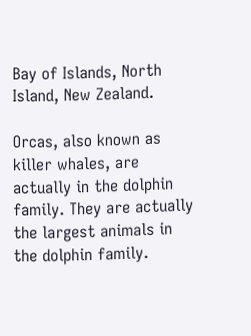Bay of Islands, North Island, New Zealand.

Orcas, also known as killer whales, are actually in the dolphin family. They are actually the largest animals in the dolphin family.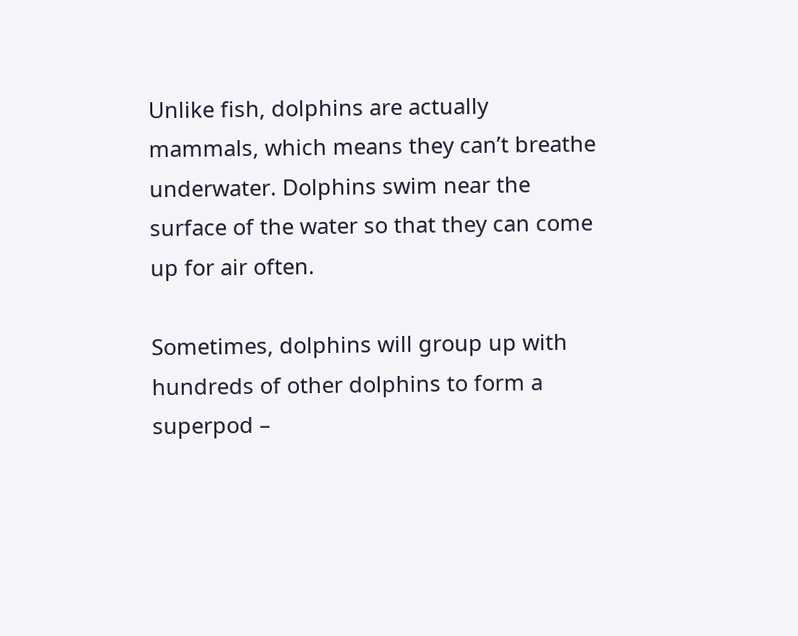Unlike fish, dolphins are actually mammals, which means they can’t breathe underwater. Dolphins swim near the surface of the water so that they can come up for air often.

Sometimes, dolphins will group up with hundreds of other dolphins to form a superpod –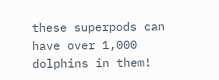these superpods can have over 1,000 dolphins in them!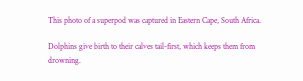This photo of a superpod was captured in Eastern Cape, South Africa.

Dolphins give birth to their calves tail-first, which keeps them from drowning.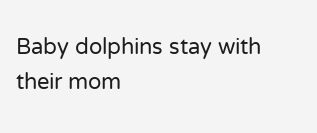Baby dolphins stay with their mom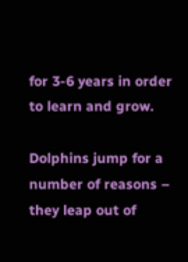for 3-6 years in order to learn and grow.

Dolphins jump for a number of reasons – they leap out of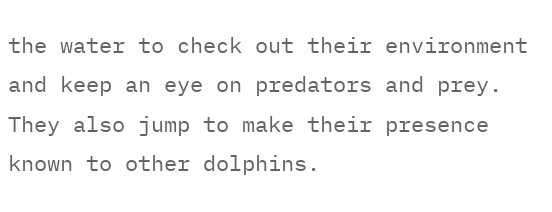the water to check out their environment and keep an eye on predators and prey. They also jump to make their presence known to other dolphins.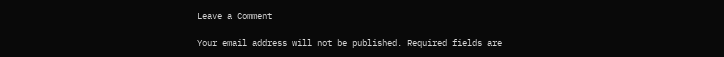Leave a Comment

Your email address will not be published. Required fields are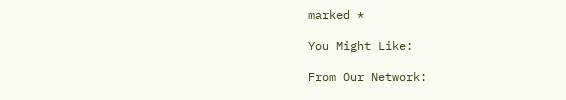marked *

You Might Like:

From Our Network: